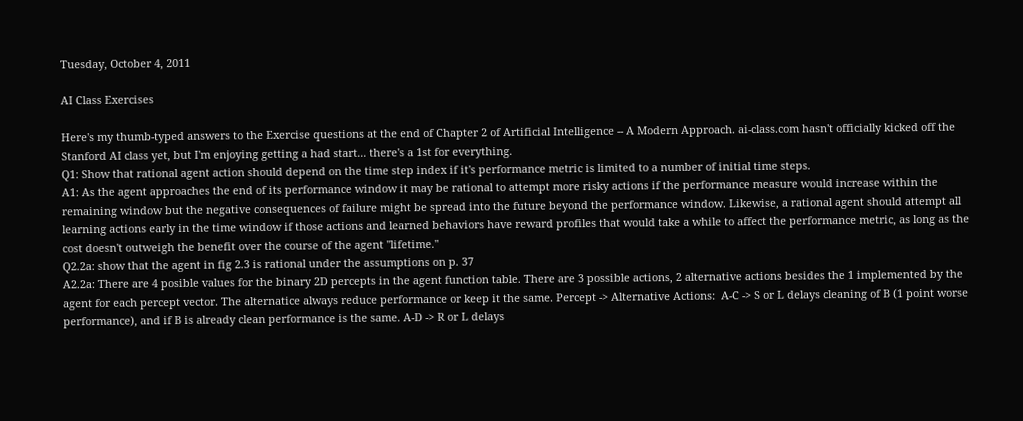Tuesday, October 4, 2011

AI Class Exercises

Here's my thumb-typed answers to the Exercise questions at the end of Chapter 2 of Artificial Intelligence -- A Modern Approach. ai-class.com hasn't officially kicked off the Stanford AI class yet, but I'm enjoying getting a had start... there's a 1st for everything.
Q1: Show that rational agent action should depend on the time step index if it's performance metric is limited to a number of initial time steps.
A1: As the agent approaches the end of its performance window it may be rational to attempt more risky actions if the performance measure would increase within the remaining window but the negative consequences of failure might be spread into the future beyond the performance window. Likewise, a rational agent should attempt all learning actions early in the time window if those actions and learned behaviors have reward profiles that would take a while to affect the performance metric, as long as the cost doesn't outweigh the benefit over the course of the agent "lifetime."
Q2.2a: show that the agent in fig 2.3 is rational under the assumptions on p. 37
A2.2a: There are 4 posible values for the binary 2D percepts in the agent function table. There are 3 possible actions, 2 alternative actions besides the 1 implemented by the agent for each percept vector. The alternatice always reduce performance or keep it the same. Percept -> Alternative Actions:  A-C -> S or L delays cleaning of B (1 point worse performance), and if B is already clean performance is the same. A-D -> R or L delays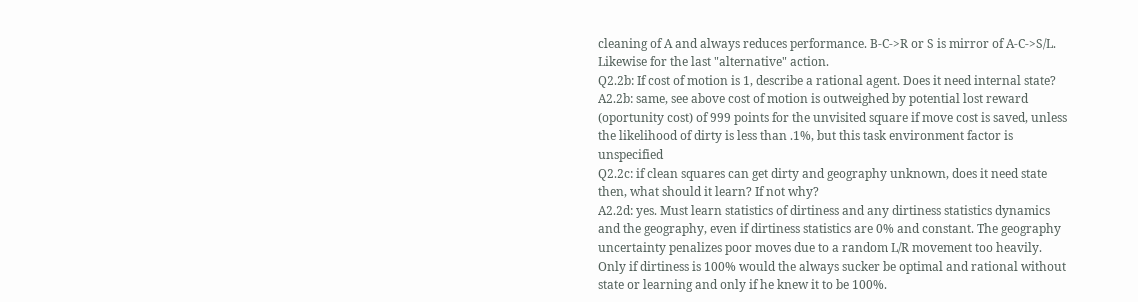cleaning of A and always reduces performance. B-C->R or S is mirror of A-C->S/L. Likewise for the last "alternative" action.
Q2.2b: If cost of motion is 1, describe a rational agent. Does it need internal state?
A2.2b: same, see above cost of motion is outweighed by potential lost reward (oportunity cost) of 999 points for the unvisited square if move cost is saved, unless the likelihood of dirty is less than .1%, but this task environment factor is unspecified
Q2.2c: if clean squares can get dirty and geography unknown, does it need state then, what should it learn? If not why?
A2.2d: yes. Must learn statistics of dirtiness and any dirtiness statistics dynamics and the geography, even if dirtiness statistics are 0% and constant. The geography uncertainty penalizes poor moves due to a random L/R movement too heavily. Only if dirtiness is 100% would the always sucker be optimal and rational without state or learning and only if he knew it to be 100%.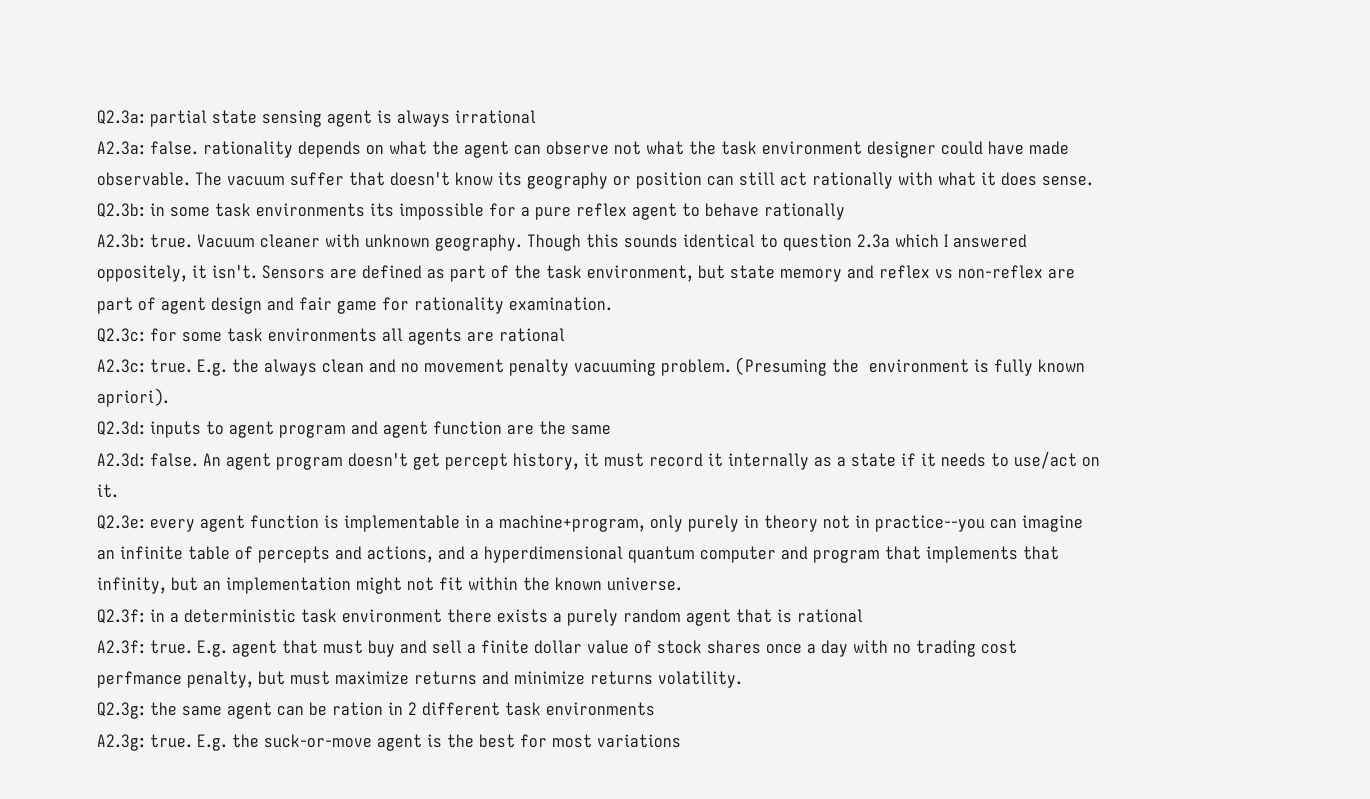Q2.3a: partial state sensing agent is always irrational
A2.3a: false. rationality depends on what the agent can observe not what the task environment designer could have made observable. The vacuum suffer that doesn't know its geography or position can still act rationally with what it does sense.
Q2.3b: in some task environments its impossible for a pure reflex agent to behave rationally
A2.3b: true. Vacuum cleaner with unknown geography. Though this sounds identical to question 2.3a which I answered oppositely, it isn't. Sensors are defined as part of the task environment, but state memory and reflex vs non-reflex are part of agent design and fair game for rationality examination.
Q2.3c: for some task environments all agents are rational
A2.3c: true. E.g. the always clean and no movement penalty vacuuming problem. (Presuming the  environment is fully known apriori).
Q2.3d: inputs to agent program and agent function are the same
A2.3d: false. An agent program doesn't get percept history, it must record it internally as a state if it needs to use/act on it.
Q2.3e: every agent function is implementable in a machine+program, only purely in theory not in practice--you can imagine an infinite table of percepts and actions, and a hyperdimensional quantum computer and program that implements that infinity, but an implementation might not fit within the known universe.
Q2.3f: in a deterministic task environment there exists a purely random agent that is rational
A2.3f: true. E.g. agent that must buy and sell a finite dollar value of stock shares once a day with no trading cost perfmance penalty, but must maximize returns and minimize returns volatility.
Q2.3g: the same agent can be ration in 2 different task environments
A2.3g: true. E.g. the suck-or-move agent is the best for most variations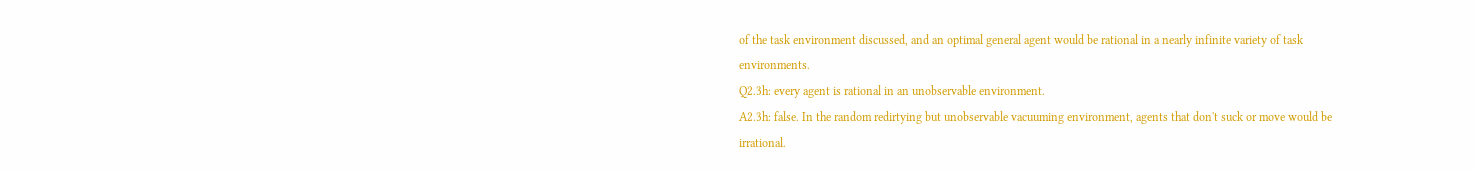of the task environment discussed, and an optimal general agent would be rational in a nearly infinite variety of task environments.
Q2.3h: every agent is rational in an unobservable environment.
A2.3h: false. In the random redirtying but unobservable vacuuming environment, agents that don't suck or move would be irrational.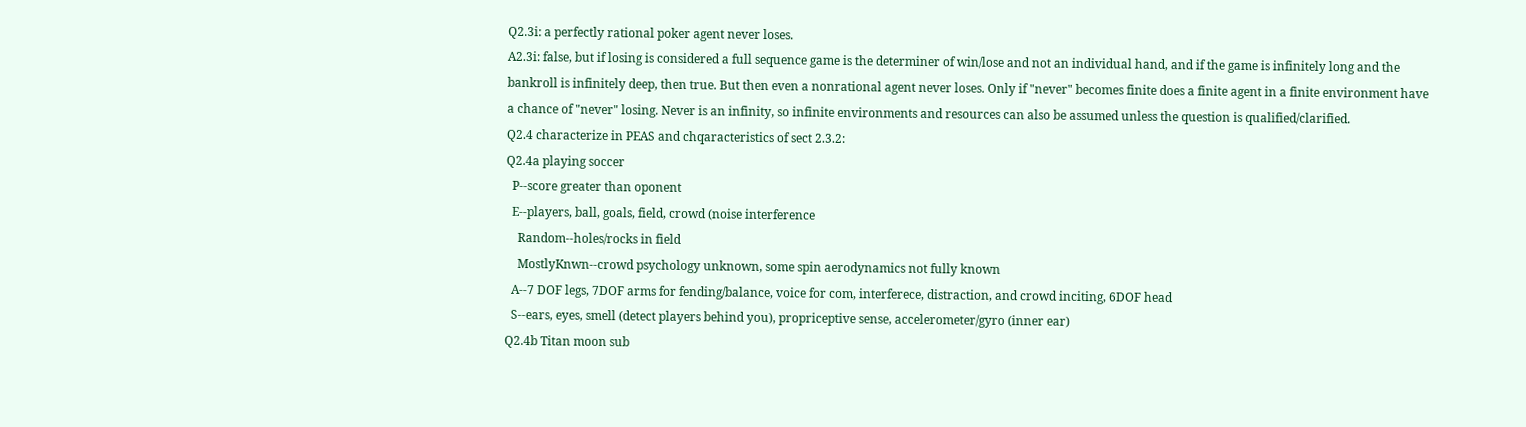Q2.3i: a perfectly rational poker agent never loses.
A2.3i: false, but if losing is considered a full sequence game is the determiner of win/lose and not an individual hand, and if the game is infinitely long and the bankroll is infinitely deep, then true. But then even a nonrational agent never loses. Only if "never" becomes finite does a finite agent in a finite environment have a chance of "never" losing. Never is an infinity, so infinite environments and resources can also be assumed unless the question is qualified/clarified.
Q2.4 characterize in PEAS and chqaracteristics of sect 2.3.2:
Q2.4a playing soccer
  P--score greater than oponent
  E--players, ball, goals, field, crowd (noise interference
    Random--holes/rocks in field
    MostlyKnwn--crowd psychology unknown, some spin aerodynamics not fully known
  A--7 DOF legs, 7DOF arms for fending/balance, voice for com, interferece, distraction, and crowd inciting, 6DOF head
  S--ears, eyes, smell (detect players behind you), propriceptive sense, accelerometer/gyro (inner ear)
Q2.4b Titan moon sub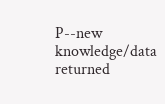P--new knowledge/data returned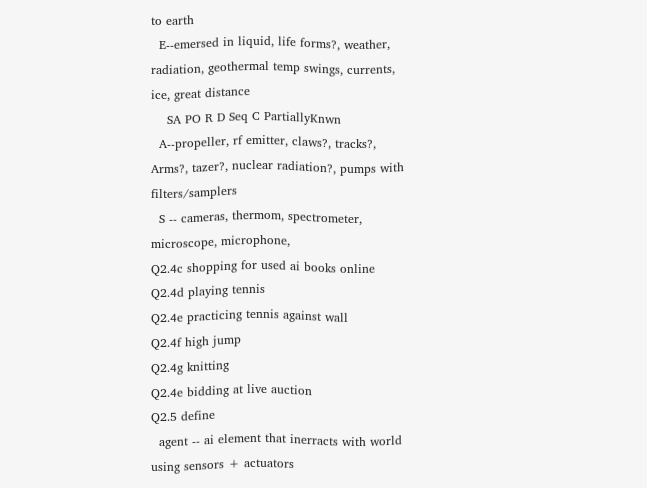to earth
  E--emersed in liquid, life forms?, weather, radiation, geothermal temp swings, currents, ice, great distance
    SA PO R D Seq C PartiallyKnwn
  A--propeller, rf emitter, claws?, tracks?, Arms?, tazer?, nuclear radiation?, pumps with filters/samplers
  S -- cameras, thermom, spectrometer, microscope, microphone,
Q2.4c shopping for used ai books online
Q2.4d playing tennis
Q2.4e practicing tennis against wall
Q2.4f high jump
Q2.4g knitting
Q2.4e bidding at live auction
Q2.5 define
  agent -- ai element that inerracts with world using sensors + actuators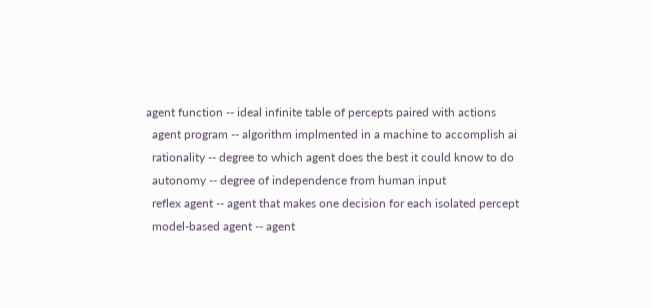agent function -- ideal infinite table of percepts paired with actions
  agent program -- algorithm implmented in a machine to accomplish ai
  rationality -- degree to which agent does the best it could know to do
  autonomy -- degree of independence from human input
  reflex agent -- agent that makes one decision for each isolated percept
  model-based agent -- agent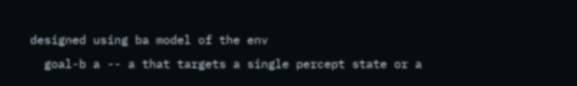designed using ba model of the env
  goal-b a -- a that targets a single percept state or a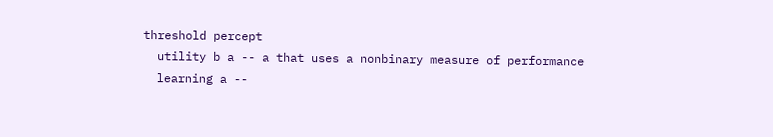threshold percept
  utility b a -- a that uses a nonbinary measure of performance
  learning a --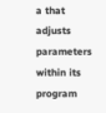a that adjusts parameters within its program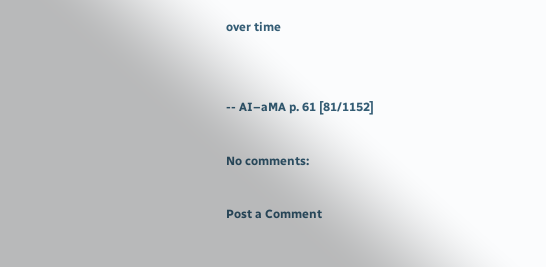over time


-- AI–aMA p. 61 [81/1152]

No comments:

Post a Comment